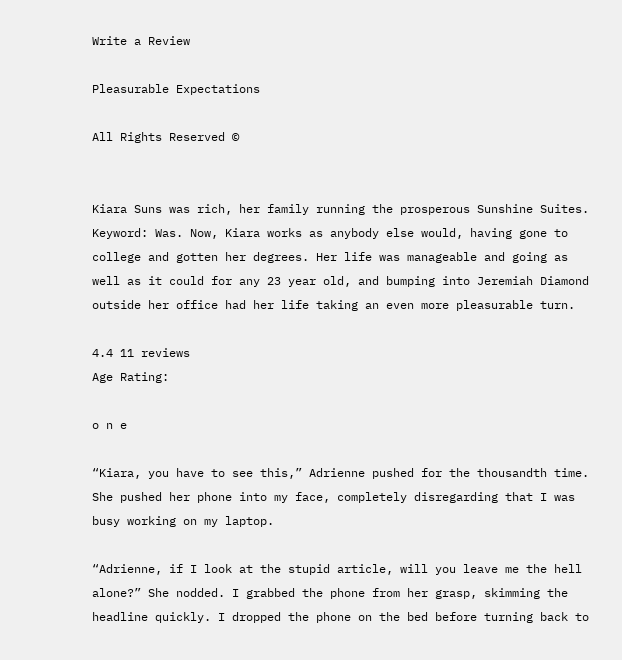Write a Review

Pleasurable Expectations

All Rights Reserved ©


Kiara Suns was rich, her family running the prosperous Sunshine Suites. Keyword: Was. Now, Kiara works as anybody else would, having gone to college and gotten her degrees. Her life was manageable and going as well as it could for any 23 year old, and bumping into Jeremiah Diamond outside her office had her life taking an even more pleasurable turn.

4.4 11 reviews
Age Rating:

o n e

“Kiara, you have to see this,” Adrienne pushed for the thousandth time. She pushed her phone into my face, completely disregarding that I was busy working on my laptop.

“Adrienne, if I look at the stupid article, will you leave me the hell alone?” She nodded. I grabbed the phone from her grasp, skimming the headline quickly. I dropped the phone on the bed before turning back to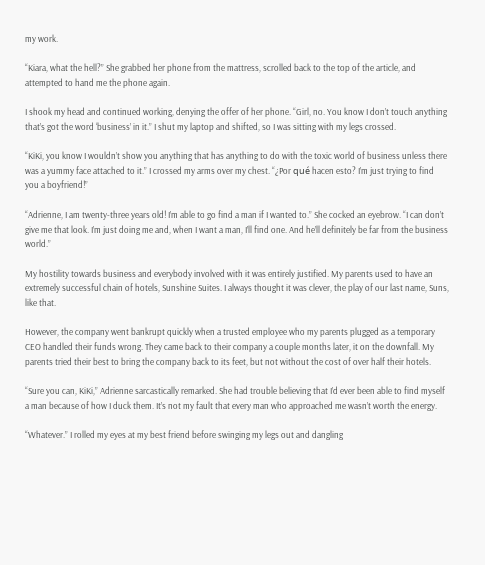my work.

“Kiara, what the hell?” She grabbed her phone from the mattress, scrolled back to the top of the article, and attempted to hand me the phone again.

I shook my head and continued working, denying the offer of her phone. “Girl, no. You know I don’t touch anything that’s got the word ‘business’ in it.” I shut my laptop and shifted, so I was sitting with my legs crossed.

“KiKi, you know I wouldn’t show you anything that has anything to do with the toxic world of business unless there was a yummy face attached to it.” I crossed my arms over my chest. “¿Por qué hacen esto? I’m just trying to find you a boyfriend!”

“Adrienne, I am twenty-three years old! I’m able to go find a man if I wanted to.” She cocked an eyebrow. “I can don’t give me that look. I’m just doing me and, when I want a man, I’ll find one. And he’ll definitely be far from the business world.”

My hostility towards business and everybody involved with it was entirely justified. My parents used to have an extremely successful chain of hotels, Sunshine Suites. I always thought it was clever, the play of our last name, Suns, like that.

However, the company went bankrupt quickly when a trusted employee who my parents plugged as a temporary CEO handled their funds wrong. They came back to their company a couple months later, it on the downfall. My parents tried their best to bring the company back to its feet, but not without the cost of over half their hotels.

“Sure you can, KiKi,” Adrienne sarcastically remarked. She had trouble believing that I’d ever been able to find myself a man because of how I duck them. It’s not my fault that every man who approached me wasn’t worth the energy.

“Whatever.” I rolled my eyes at my best friend before swinging my legs out and dangling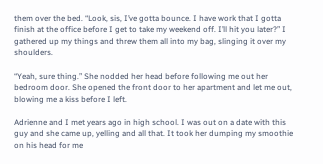them over the bed. “Look, sis, I’ve gotta bounce. I have work that I gotta finish at the office before I get to take my weekend off. I’ll hit you later?” I gathered up my things and threw them all into my bag, slinging it over my shoulders.

“Yeah, sure thing.” She nodded her head before following me out her bedroom door. She opened the front door to her apartment and let me out, blowing me a kiss before I left.

Adrienne and I met years ago in high school. I was out on a date with this guy and she came up, yelling and all that. It took her dumping my smoothie on his head for me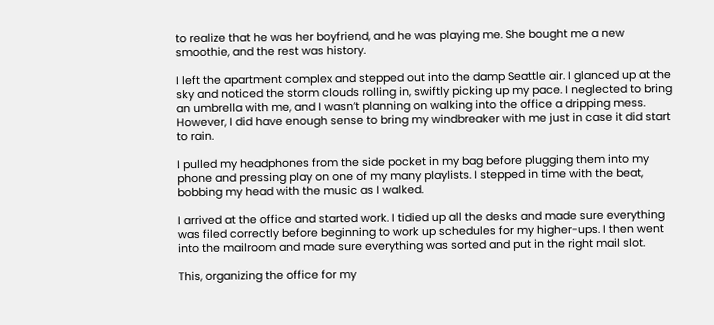to realize that he was her boyfriend, and he was playing me. She bought me a new smoothie, and the rest was history.

I left the apartment complex and stepped out into the damp Seattle air. I glanced up at the sky and noticed the storm clouds rolling in, swiftly picking up my pace. I neglected to bring an umbrella with me, and I wasn’t planning on walking into the office a dripping mess. However, I did have enough sense to bring my windbreaker with me just in case it did start to rain.

I pulled my headphones from the side pocket in my bag before plugging them into my phone and pressing play on one of my many playlists. I stepped in time with the beat, bobbing my head with the music as I walked.

I arrived at the office and started work. I tidied up all the desks and made sure everything was filed correctly before beginning to work up schedules for my higher-ups. I then went into the mailroom and made sure everything was sorted and put in the right mail slot.

This, organizing the office for my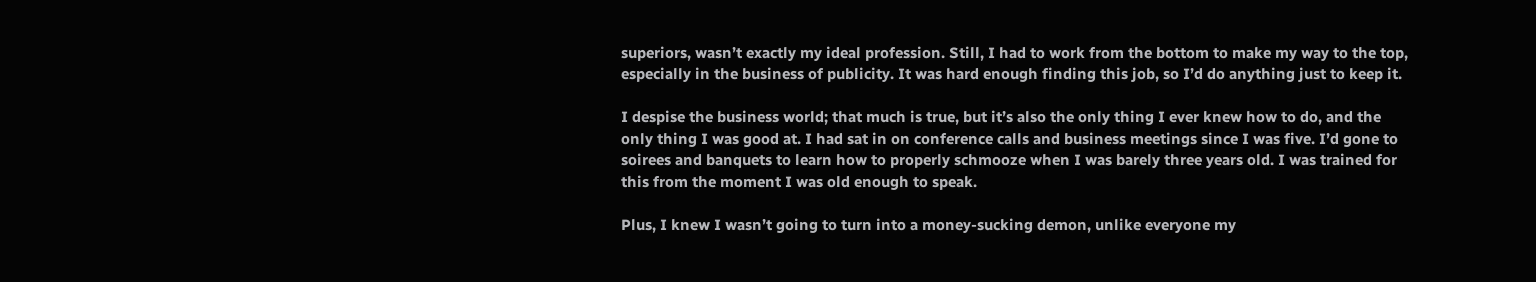superiors, wasn’t exactly my ideal profession. Still, I had to work from the bottom to make my way to the top, especially in the business of publicity. It was hard enough finding this job, so I’d do anything just to keep it.

I despise the business world; that much is true, but it’s also the only thing I ever knew how to do, and the only thing I was good at. I had sat in on conference calls and business meetings since I was five. I’d gone to soirees and banquets to learn how to properly schmooze when I was barely three years old. I was trained for this from the moment I was old enough to speak.

Plus, I knew I wasn’t going to turn into a money-sucking demon, unlike everyone my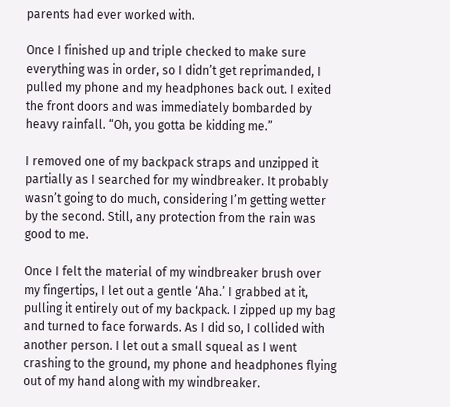parents had ever worked with.

Once I finished up and triple checked to make sure everything was in order, so I didn’t get reprimanded, I pulled my phone and my headphones back out. I exited the front doors and was immediately bombarded by heavy rainfall. “Oh, you gotta be kidding me.”

I removed one of my backpack straps and unzipped it partially as I searched for my windbreaker. It probably wasn’t going to do much, considering I’m getting wetter by the second. Still, any protection from the rain was good to me.

Once I felt the material of my windbreaker brush over my fingertips, I let out a gentle ‘Aha.’ I grabbed at it, pulling it entirely out of my backpack. I zipped up my bag and turned to face forwards. As I did so, I collided with another person. I let out a small squeal as I went crashing to the ground, my phone and headphones flying out of my hand along with my windbreaker.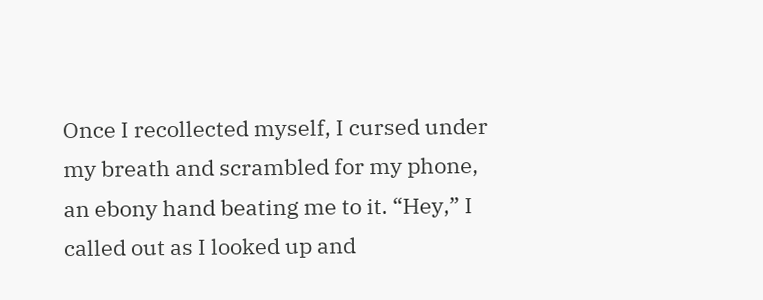Once I recollected myself, I cursed under my breath and scrambled for my phone, an ebony hand beating me to it. “Hey,” I called out as I looked up and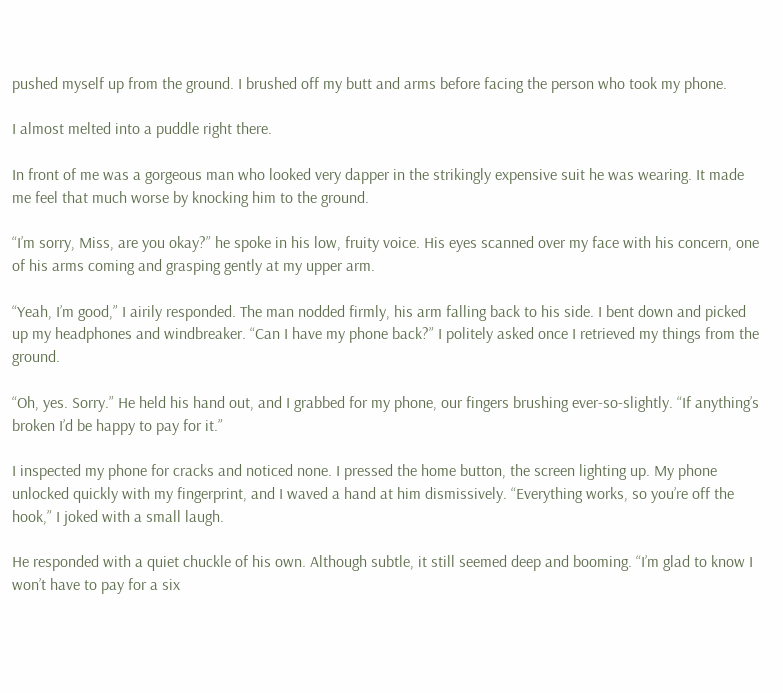pushed myself up from the ground. I brushed off my butt and arms before facing the person who took my phone.

I almost melted into a puddle right there.

In front of me was a gorgeous man who looked very dapper in the strikingly expensive suit he was wearing. It made me feel that much worse by knocking him to the ground.

“I’m sorry, Miss, are you okay?” he spoke in his low, fruity voice. His eyes scanned over my face with his concern, one of his arms coming and grasping gently at my upper arm.

“Yeah, I’m good,” I airily responded. The man nodded firmly, his arm falling back to his side. I bent down and picked up my headphones and windbreaker. “Can I have my phone back?” I politely asked once I retrieved my things from the ground.

“Oh, yes. Sorry.” He held his hand out, and I grabbed for my phone, our fingers brushing ever-so-slightly. “If anything’s broken I’d be happy to pay for it.”

I inspected my phone for cracks and noticed none. I pressed the home button, the screen lighting up. My phone unlocked quickly with my fingerprint, and I waved a hand at him dismissively. “Everything works, so you’re off the hook,” I joked with a small laugh.

He responded with a quiet chuckle of his own. Although subtle, it still seemed deep and booming. “I’m glad to know I won’t have to pay for a six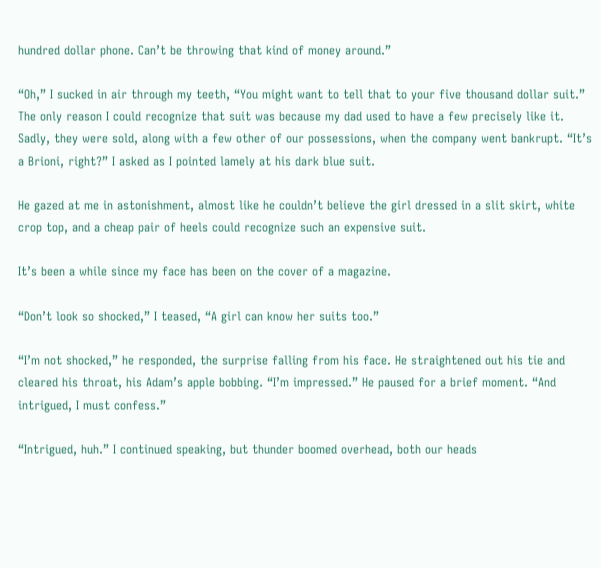hundred dollar phone. Can’t be throwing that kind of money around.”

“Oh,” I sucked in air through my teeth, “You might want to tell that to your five thousand dollar suit.” The only reason I could recognize that suit was because my dad used to have a few precisely like it. Sadly, they were sold, along with a few other of our possessions, when the company went bankrupt. “It’s a Brioni, right?” I asked as I pointed lamely at his dark blue suit.

He gazed at me in astonishment, almost like he couldn’t believe the girl dressed in a slit skirt, white crop top, and a cheap pair of heels could recognize such an expensive suit.

It’s been a while since my face has been on the cover of a magazine.

“Don’t look so shocked,” I teased, “A girl can know her suits too.”

“I’m not shocked,” he responded, the surprise falling from his face. He straightened out his tie and cleared his throat, his Adam’s apple bobbing. “I’m impressed.” He paused for a brief moment. “And intrigued, I must confess.”

“Intrigued, huh.” I continued speaking, but thunder boomed overhead, both our heads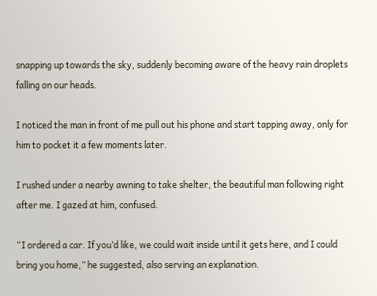snapping up towards the sky, suddenly becoming aware of the heavy rain droplets falling on our heads.

I noticed the man in front of me pull out his phone and start tapping away, only for him to pocket it a few moments later.

I rushed under a nearby awning to take shelter, the beautiful man following right after me. I gazed at him, confused.

“I ordered a car. If you’d like, we could wait inside until it gets here, and I could bring you home,” he suggested, also serving an explanation.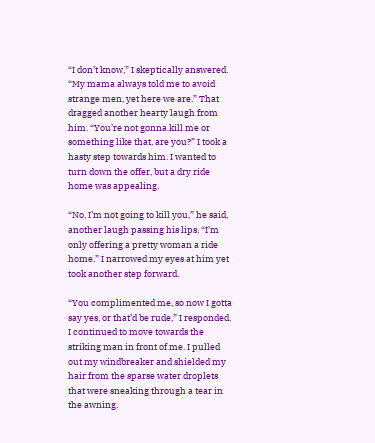“I don’t know,” I skeptically answered. “My mama always told me to avoid strange men, yet here we are.” That dragged another hearty laugh from him. “You’re not gonna kill me or something like that, are you?” I took a hasty step towards him. I wanted to turn down the offer, but a dry ride home was appealing.

“No, I’m not going to kill you,” he said, another laugh passing his lips. “I’m only offering a pretty woman a ride home.” I narrowed my eyes at him yet took another step forward.

“You complimented me, so now I gotta say yes, or that’d be rude,” I responded. I continued to move towards the striking man in front of me. I pulled out my windbreaker and shielded my hair from the sparse water droplets that were sneaking through a tear in the awning.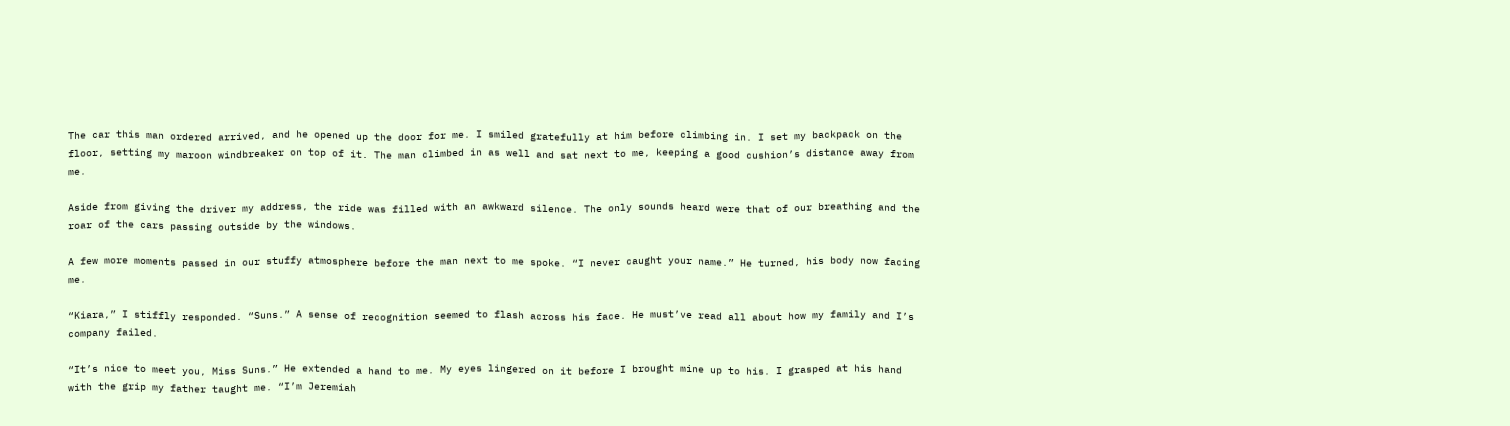The car this man ordered arrived, and he opened up the door for me. I smiled gratefully at him before climbing in. I set my backpack on the floor, setting my maroon windbreaker on top of it. The man climbed in as well and sat next to me, keeping a good cushion’s distance away from me.

Aside from giving the driver my address, the ride was filled with an awkward silence. The only sounds heard were that of our breathing and the roar of the cars passing outside by the windows.

A few more moments passed in our stuffy atmosphere before the man next to me spoke. “I never caught your name.” He turned, his body now facing me.

“Kiara,” I stiffly responded. “Suns.” A sense of recognition seemed to flash across his face. He must’ve read all about how my family and I’s company failed.

“It’s nice to meet you, Miss Suns.” He extended a hand to me. My eyes lingered on it before I brought mine up to his. I grasped at his hand with the grip my father taught me. “I’m Jeremiah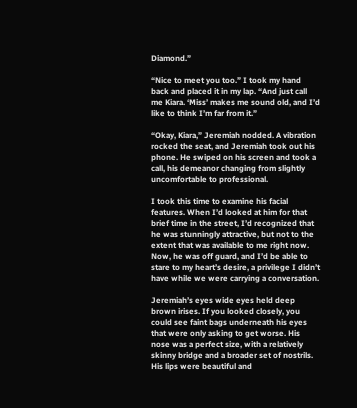Diamond.”

“Nice to meet you too.” I took my hand back and placed it in my lap. “And just call me Kiara. ‘Miss’ makes me sound old, and I’d like to think I’m far from it.”

“Okay, Kiara,” Jeremiah nodded. A vibration rocked the seat, and Jeremiah took out his phone. He swiped on his screen and took a call, his demeanor changing from slightly uncomfortable to professional.

I took this time to examine his facial features. When I’d looked at him for that brief time in the street, I’d recognized that he was stunningly attractive, but not to the extent that was available to me right now. Now, he was off guard, and I’d be able to stare to my heart’s desire, a privilege I didn’t have while we were carrying a conversation.

Jeremiah’s eyes wide eyes held deep brown irises. If you looked closely, you could see faint bags underneath his eyes that were only asking to get worse. His nose was a perfect size, with a relatively skinny bridge and a broader set of nostrils. His lips were beautiful and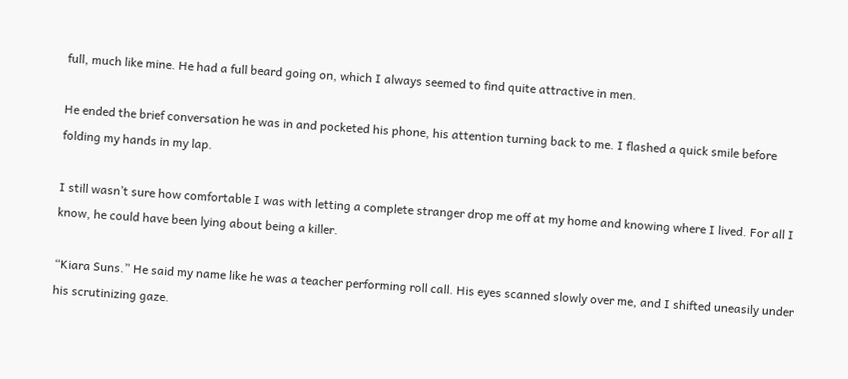full, much like mine. He had a full beard going on, which I always seemed to find quite attractive in men.

He ended the brief conversation he was in and pocketed his phone, his attention turning back to me. I flashed a quick smile before folding my hands in my lap.

I still wasn’t sure how comfortable I was with letting a complete stranger drop me off at my home and knowing where I lived. For all I know, he could have been lying about being a killer.

“Kiara Suns.” He said my name like he was a teacher performing roll call. His eyes scanned slowly over me, and I shifted uneasily under his scrutinizing gaze.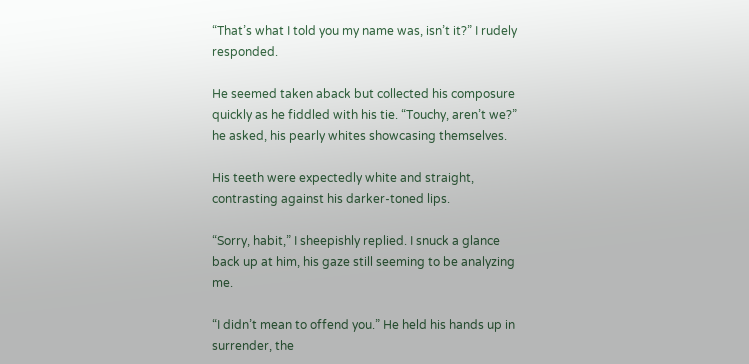“That’s what I told you my name was, isn’t it?” I rudely responded.

He seemed taken aback but collected his composure quickly as he fiddled with his tie. “Touchy, aren’t we?” he asked, his pearly whites showcasing themselves.

His teeth were expectedly white and straight, contrasting against his darker-toned lips.

“Sorry, habit,” I sheepishly replied. I snuck a glance back up at him, his gaze still seeming to be analyzing me.

“I didn’t mean to offend you.” He held his hands up in surrender, the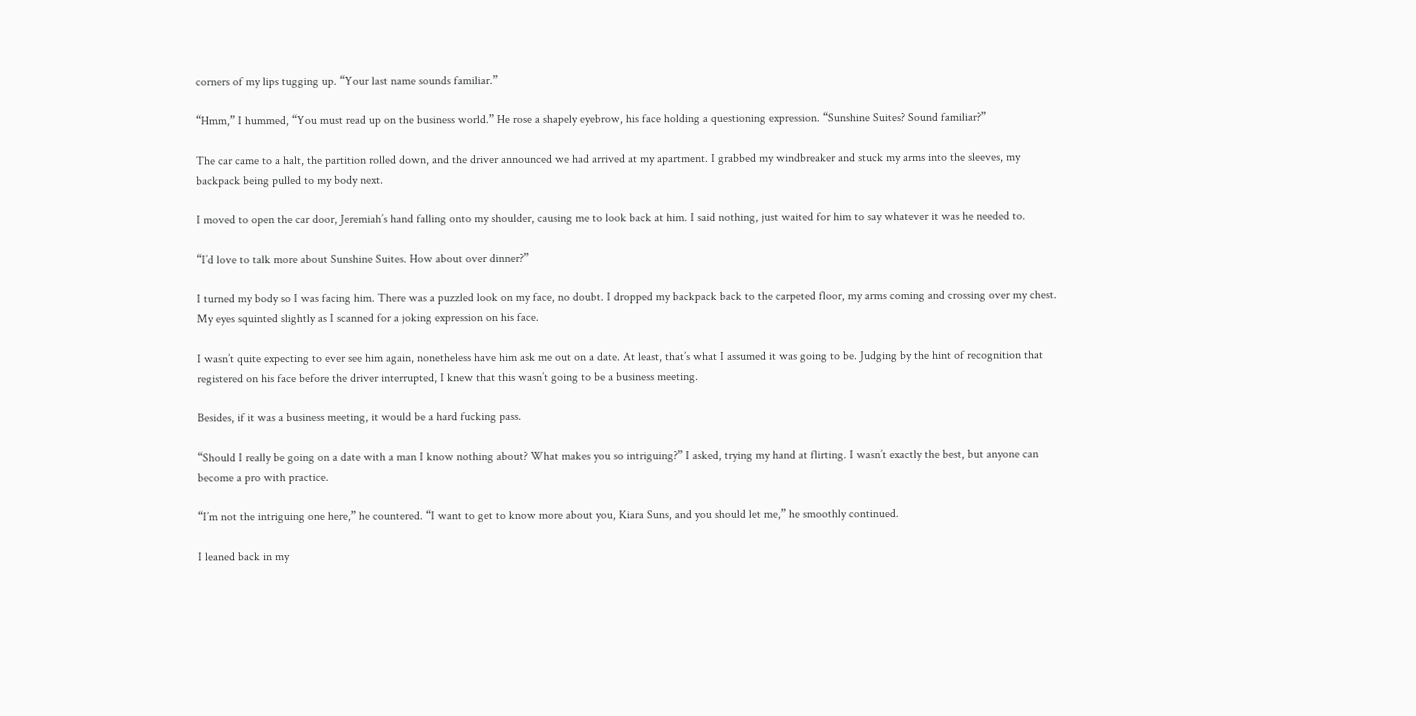corners of my lips tugging up. “Your last name sounds familiar.”

“Hmm,” I hummed, “You must read up on the business world.” He rose a shapely eyebrow, his face holding a questioning expression. “Sunshine Suites? Sound familiar?”

The car came to a halt, the partition rolled down, and the driver announced we had arrived at my apartment. I grabbed my windbreaker and stuck my arms into the sleeves, my backpack being pulled to my body next.

I moved to open the car door, Jeremiah’s hand falling onto my shoulder, causing me to look back at him. I said nothing, just waited for him to say whatever it was he needed to.

“I’d love to talk more about Sunshine Suites. How about over dinner?”

I turned my body so I was facing him. There was a puzzled look on my face, no doubt. I dropped my backpack back to the carpeted floor, my arms coming and crossing over my chest. My eyes squinted slightly as I scanned for a joking expression on his face.

I wasn’t quite expecting to ever see him again, nonetheless have him ask me out on a date. At least, that’s what I assumed it was going to be. Judging by the hint of recognition that registered on his face before the driver interrupted, I knew that this wasn’t going to be a business meeting.

Besides, if it was a business meeting, it would be a hard fucking pass.

“Should I really be going on a date with a man I know nothing about? What makes you so intriguing?” I asked, trying my hand at flirting. I wasn’t exactly the best, but anyone can become a pro with practice.

“I’m not the intriguing one here,” he countered. “I want to get to know more about you, Kiara Suns, and you should let me,” he smoothly continued.

I leaned back in my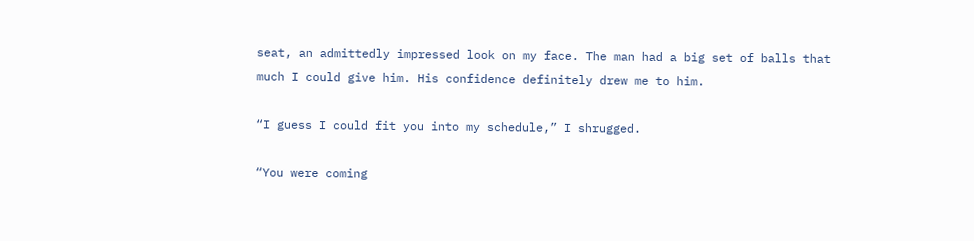seat, an admittedly impressed look on my face. The man had a big set of balls that much I could give him. His confidence definitely drew me to him.

“I guess I could fit you into my schedule,” I shrugged.

“You were coming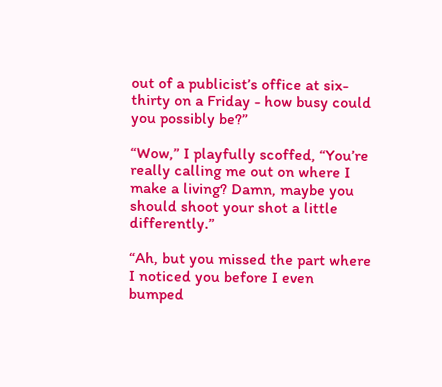out of a publicist’s office at six-thirty on a Friday - how busy could you possibly be?”

“Wow,” I playfully scoffed, “You’re really calling me out on where I make a living? Damn, maybe you should shoot your shot a little differently.”

“Ah, but you missed the part where I noticed you before I even bumped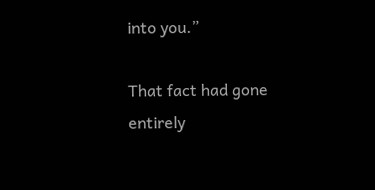into you.”

That fact had gone entirely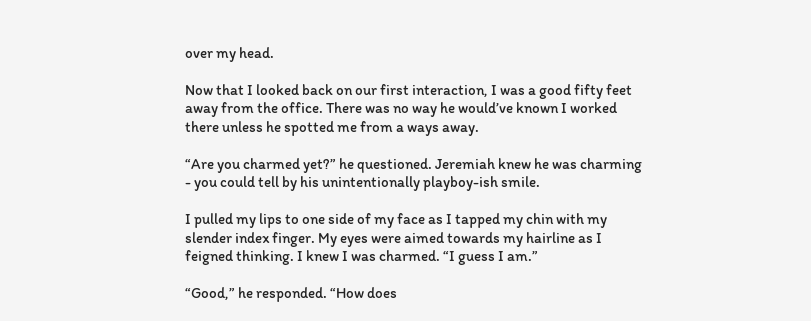over my head.

Now that I looked back on our first interaction, I was a good fifty feet away from the office. There was no way he would’ve known I worked there unless he spotted me from a ways away.

“Are you charmed yet?” he questioned. Jeremiah knew he was charming - you could tell by his unintentionally playboy-ish smile.

I pulled my lips to one side of my face as I tapped my chin with my slender index finger. My eyes were aimed towards my hairline as I feigned thinking. I knew I was charmed. “I guess I am.”

“Good,” he responded. “How does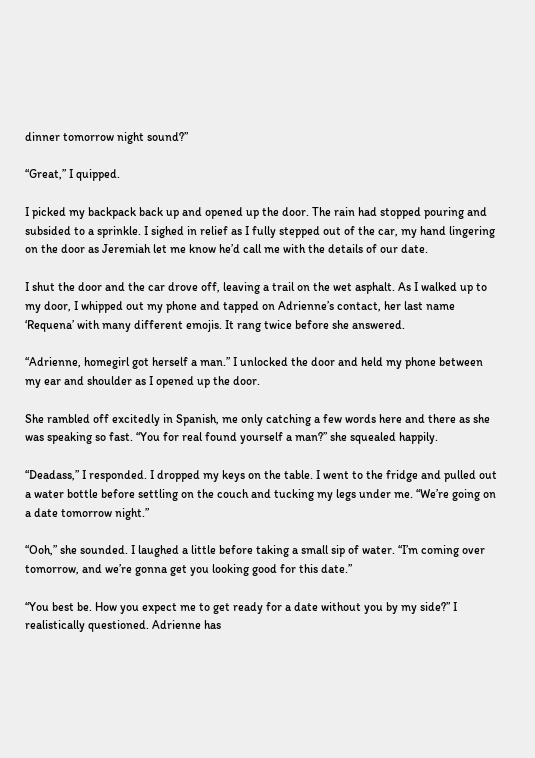dinner tomorrow night sound?”

“Great,” I quipped.

I picked my backpack back up and opened up the door. The rain had stopped pouring and subsided to a sprinkle. I sighed in relief as I fully stepped out of the car, my hand lingering on the door as Jeremiah let me know he’d call me with the details of our date.

I shut the door and the car drove off, leaving a trail on the wet asphalt. As I walked up to my door, I whipped out my phone and tapped on Adrienne’s contact, her last name ‘Requena’ with many different emojis. It rang twice before she answered.

“Adrienne, homegirl got herself a man.” I unlocked the door and held my phone between my ear and shoulder as I opened up the door.

She rambled off excitedly in Spanish, me only catching a few words here and there as she was speaking so fast. “You for real found yourself a man?” she squealed happily.

“Deadass,” I responded. I dropped my keys on the table. I went to the fridge and pulled out a water bottle before settling on the couch and tucking my legs under me. “We’re going on a date tomorrow night.”

“Ooh,” she sounded. I laughed a little before taking a small sip of water. “I’m coming over tomorrow, and we’re gonna get you looking good for this date.”

“You best be. How you expect me to get ready for a date without you by my side?” I realistically questioned. Adrienne has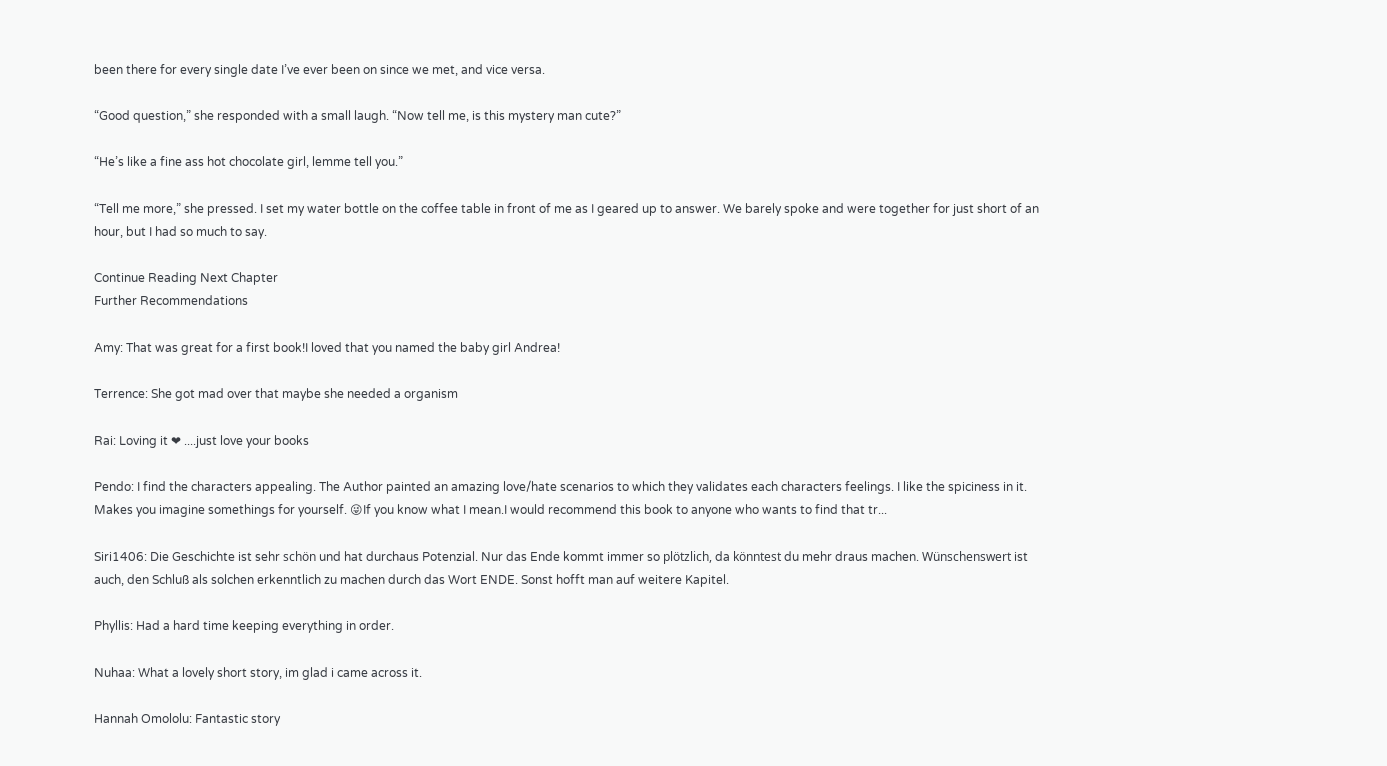been there for every single date I’ve ever been on since we met, and vice versa.

“Good question,” she responded with a small laugh. “Now tell me, is this mystery man cute?”

“He’s like a fine ass hot chocolate girl, lemme tell you.”

“Tell me more,” she pressed. I set my water bottle on the coffee table in front of me as I geared up to answer. We barely spoke and were together for just short of an hour, but I had so much to say.

Continue Reading Next Chapter
Further Recommendations

Amy: That was great for a first book!I loved that you named the baby girl Andrea!

Terrence: She got mad over that maybe she needed a organism

Rai: Loving it ❤ ....just love your books

Pendo: I find the characters appealing. The Author painted an amazing love/hate scenarios to which they validates each characters feelings. I like the spiciness in it.  Makes you imagine somethings for yourself. 😜If you know what I mean.I would recommend this book to anyone who wants to find that tr...

Siri1406: Die Geschichte ist sehr schön und hat durchaus Potenzial. Nur das Ende kommt immer so plötzlich, da könntest du mehr draus machen. Wünschenswert ist auch, den Schluß als solchen erkenntlich zu machen durch das Wort ENDE. Sonst hofft man auf weitere Kapitel.

Phyllis: Had a hard time keeping everything in order.

Nuhaa: What a lovely short story, im glad i came across it.

Hannah Omololu: Fantastic story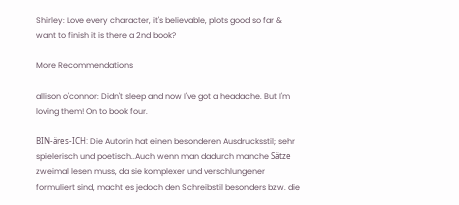Shirley: Love every character, it's believable, plots good so far & want to finish it is there a 2nd book?

More Recommendations

allison o'connor: Didn't sleep and now I've got a headache. But I'm loving them! On to book four.

BIN-äres-ICH: Die Autorin hat einen besonderen Ausdrucksstil; sehr spielerisch und poetisch..Auch wenn man dadurch manche Sätze zweimal lesen muss, da sie komplexer und verschlungener formuliert sind, macht es jedoch den Schreibstil besonders bzw. die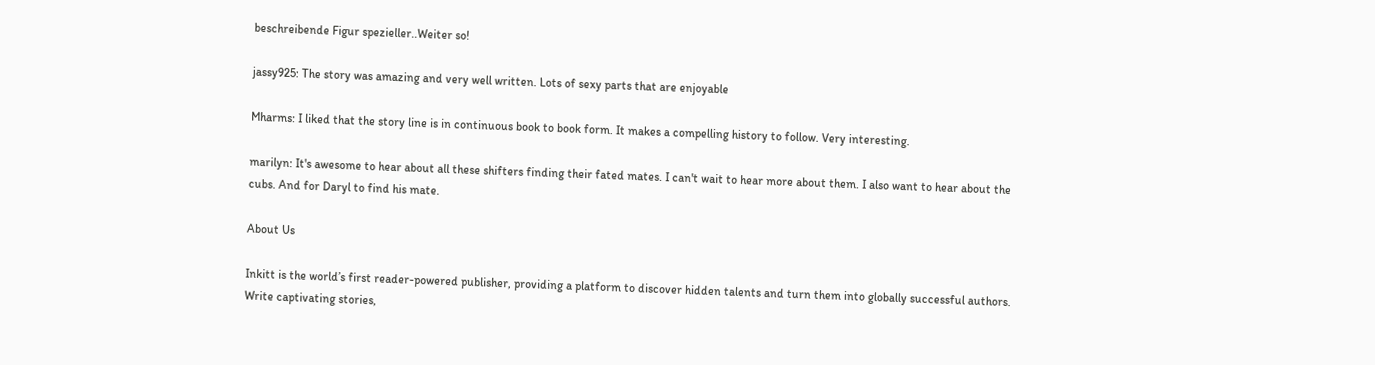beschreibende Figur spezieller..Weiter so!

jassy925: The story was amazing and very well written. Lots of sexy parts that are enjoyable

Mharms: I liked that the story line is in continuous book to book form. It makes a compelling history to follow. Very interesting.

marilyn: It's awesome to hear about all these shifters finding their fated mates. I can't wait to hear more about them. I also want to hear about the cubs. And for Daryl to find his mate.

About Us

Inkitt is the world’s first reader-powered publisher, providing a platform to discover hidden talents and turn them into globally successful authors. Write captivating stories,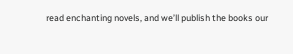read enchanting novels, and we’ll publish the books our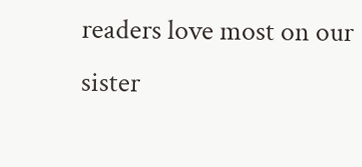readers love most on our sister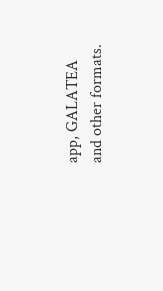app, GALATEA and other formats.